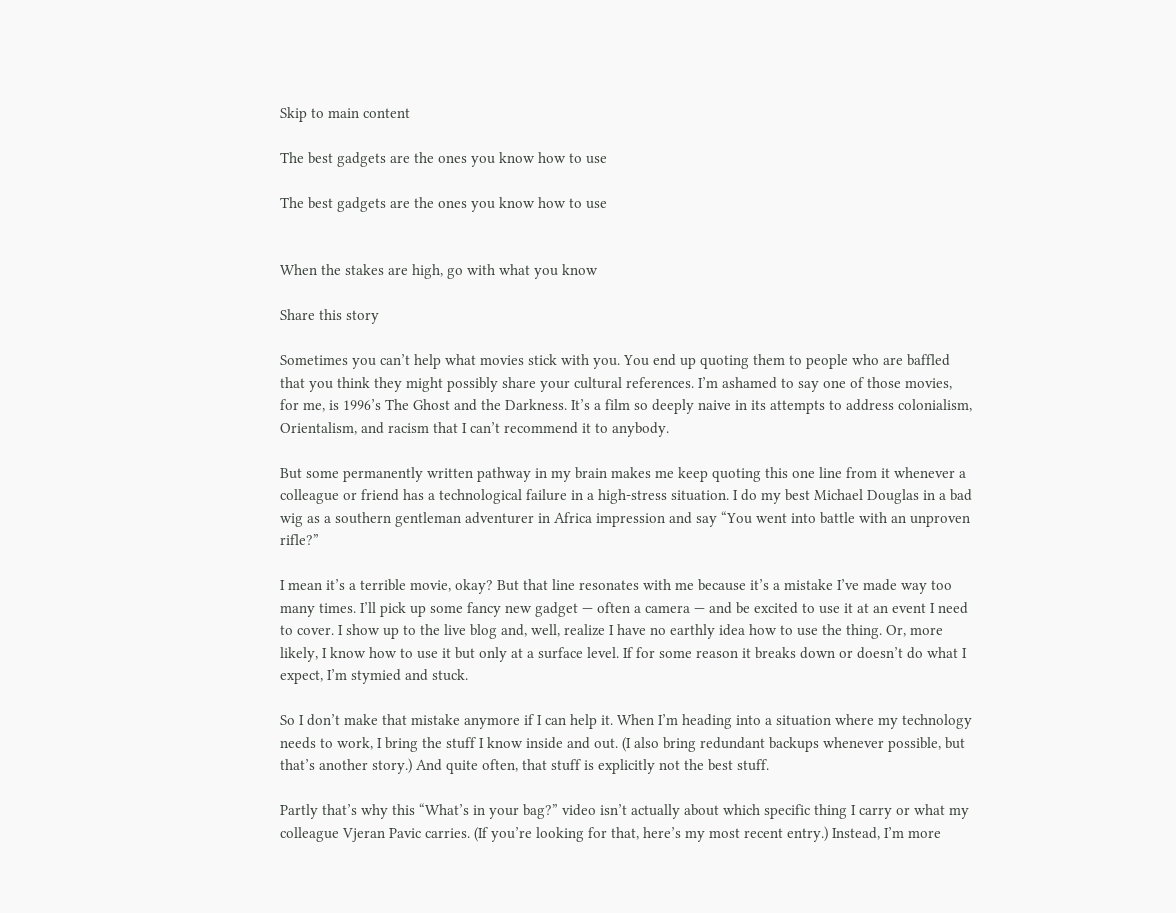Skip to main content

The best gadgets are the ones you know how to use

The best gadgets are the ones you know how to use


When the stakes are high, go with what you know

Share this story

Sometimes you can’t help what movies stick with you. You end up quoting them to people who are baffled that you think they might possibly share your cultural references. I’m ashamed to say one of those movies, for me, is 1996’s The Ghost and the Darkness. It’s a film so deeply naive in its attempts to address colonialism, Orientalism, and racism that I can’t recommend it to anybody.

But some permanently written pathway in my brain makes me keep quoting this one line from it whenever a colleague or friend has a technological failure in a high-stress situation. I do my best Michael Douglas in a bad wig as a southern gentleman adventurer in Africa impression and say “You went into battle with an unproven rifle?”

I mean it’s a terrible movie, okay? But that line resonates with me because it’s a mistake I’ve made way too many times. I’ll pick up some fancy new gadget — often a camera — and be excited to use it at an event I need to cover. I show up to the live blog and, well, realize I have no earthly idea how to use the thing. Or, more likely, I know how to use it but only at a surface level. If for some reason it breaks down or doesn’t do what I expect, I’m stymied and stuck.

So I don’t make that mistake anymore if I can help it. When I’m heading into a situation where my technology needs to work, I bring the stuff I know inside and out. (I also bring redundant backups whenever possible, but that’s another story.) And quite often, that stuff is explicitly not the best stuff.

Partly that’s why this “What’s in your bag?” video isn’t actually about which specific thing I carry or what my colleague Vjeran Pavic carries. (If you’re looking for that, here’s my most recent entry.) Instead, I’m more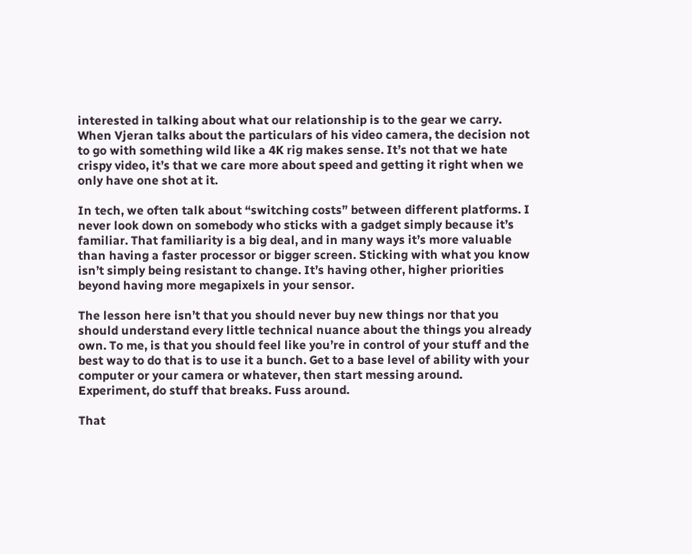interested in talking about what our relationship is to the gear we carry. When Vjeran talks about the particulars of his video camera, the decision not to go with something wild like a 4K rig makes sense. It’s not that we hate crispy video, it’s that we care more about speed and getting it right when we only have one shot at it.

In tech, we often talk about “switching costs” between different platforms. I never look down on somebody who sticks with a gadget simply because it’s familiar. That familiarity is a big deal, and in many ways it’s more valuable than having a faster processor or bigger screen. Sticking with what you know isn’t simply being resistant to change. It’s having other, higher priorities beyond having more megapixels in your sensor.

The lesson here isn’t that you should never buy new things nor that you should understand every little technical nuance about the things you already own. To me, is that you should feel like you’re in control of your stuff and the best way to do that is to use it a bunch. Get to a base level of ability with your computer or your camera or whatever, then start messing around. Experiment, do stuff that breaks. Fuss around.

That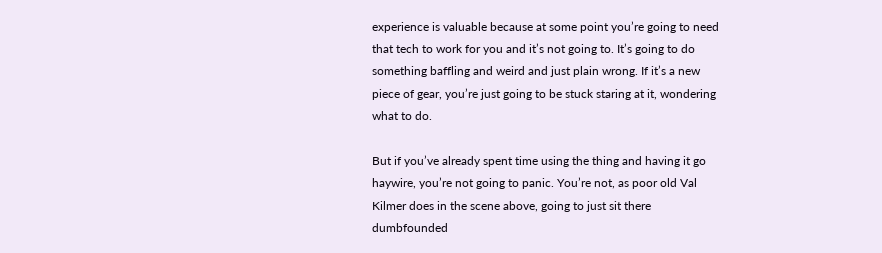experience is valuable because at some point you’re going to need that tech to work for you and it’s not going to. It’s going to do something baffling and weird and just plain wrong. If it’s a new piece of gear, you’re just going to be stuck staring at it, wondering what to do.

But if you’ve already spent time using the thing and having it go haywire, you’re not going to panic. You’re not, as poor old Val Kilmer does in the scene above, going to just sit there dumbfounded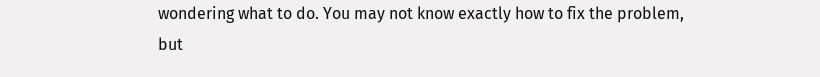wondering what to do. You may not know exactly how to fix the problem, but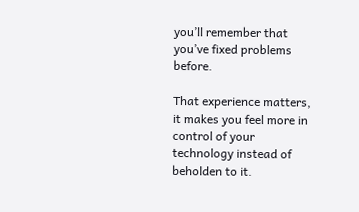you’ll remember that you’ve fixed problems before.

That experience matters, it makes you feel more in control of your technology instead of beholden to it.